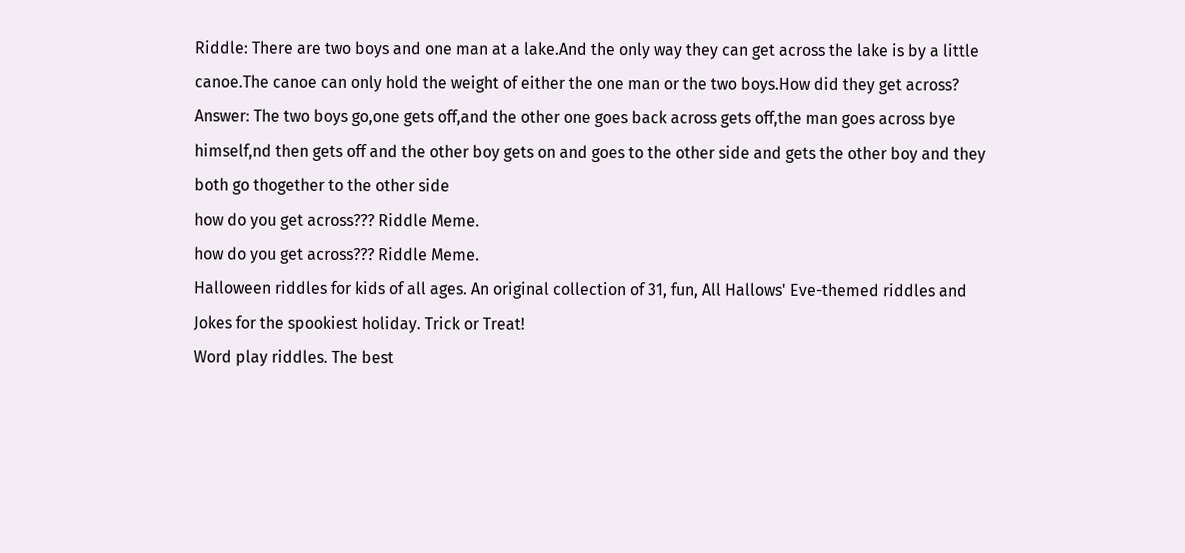Riddle: There are two boys and one man at a lake.And the only way they can get across the lake is by a little canoe.The canoe can only hold the weight of either the one man or the two boys.How did they get across?
Answer: The two boys go,one gets off,and the other one goes back across gets off,the man goes across bye himself,nd then gets off and the other boy gets on and goes to the other side and gets the other boy and they both go thogether to the other side
how do you get across??? Riddle Meme.
how do you get across??? Riddle Meme.
Halloween riddles for kids of all ages. An original collection of 31, fun, All Hallows' Eve-themed riddles and Jokes for the spookiest holiday. Trick or Treat!
Word play riddles. The best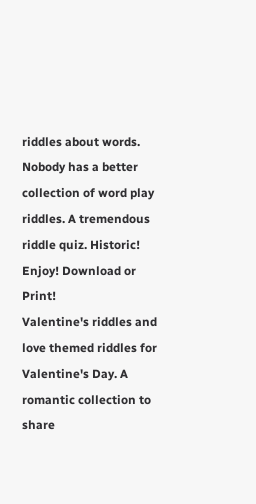riddles about words. Nobody has a better collection of word play riddles. A tremendous riddle quiz. Historic! Enjoy! Download or Print!
Valentine's riddles and love themed riddles for Valentine's Day. A romantic collection to share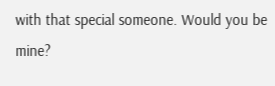with that special someone. Would you be mine?